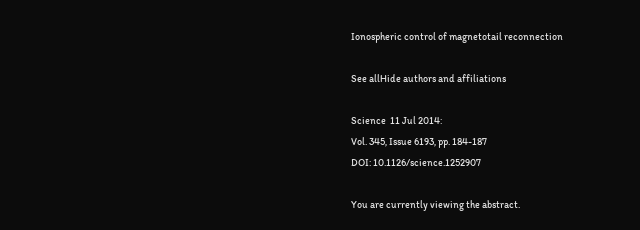Ionospheric control of magnetotail reconnection

See allHide authors and affiliations

Science  11 Jul 2014:
Vol. 345, Issue 6193, pp. 184-187
DOI: 10.1126/science.1252907

You are currently viewing the abstract.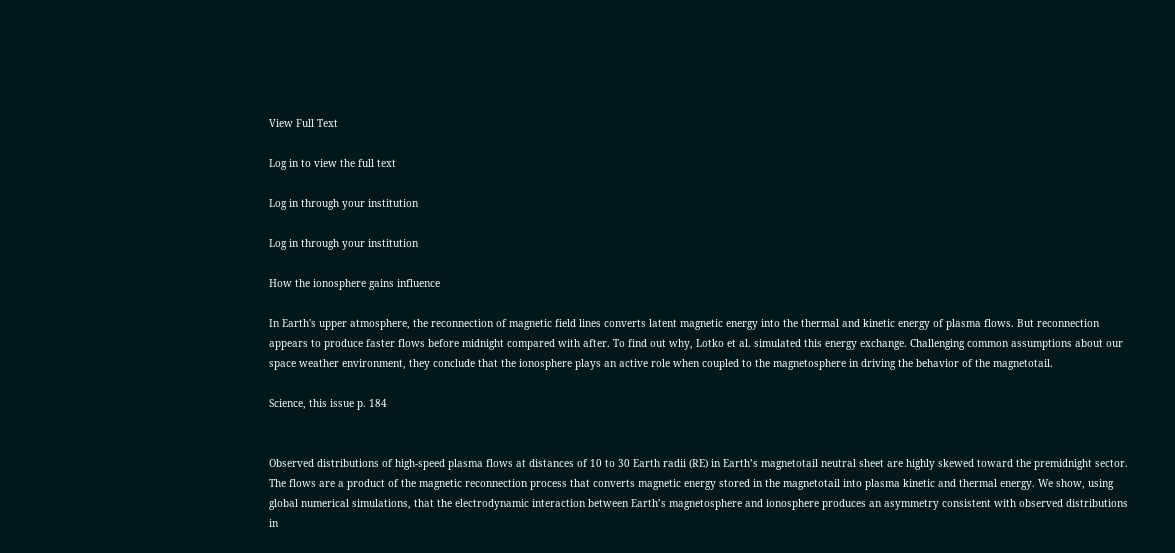View Full Text

Log in to view the full text

Log in through your institution

Log in through your institution

How the ionosphere gains influence

In Earth's upper atmosphere, the reconnection of magnetic field lines converts latent magnetic energy into the thermal and kinetic energy of plasma flows. But reconnection appears to produce faster flows before midnight compared with after. To find out why, Lotko et al. simulated this energy exchange. Challenging common assumptions about our space weather environment, they conclude that the ionosphere plays an active role when coupled to the magnetosphere in driving the behavior of the magnetotail.

Science, this issue p. 184


Observed distributions of high-speed plasma flows at distances of 10 to 30 Earth radii (RE) in Earth’s magnetotail neutral sheet are highly skewed toward the premidnight sector. The flows are a product of the magnetic reconnection process that converts magnetic energy stored in the magnetotail into plasma kinetic and thermal energy. We show, using global numerical simulations, that the electrodynamic interaction between Earth’s magnetosphere and ionosphere produces an asymmetry consistent with observed distributions in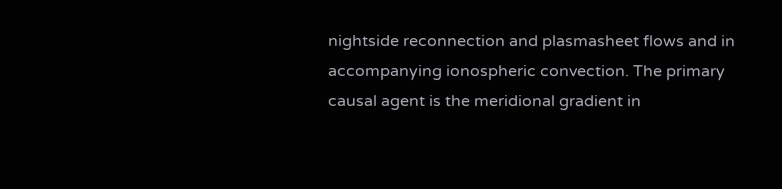nightside reconnection and plasmasheet flows and in accompanying ionospheric convection. The primary causal agent is the meridional gradient in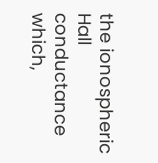the ionospheric Hall conductance which,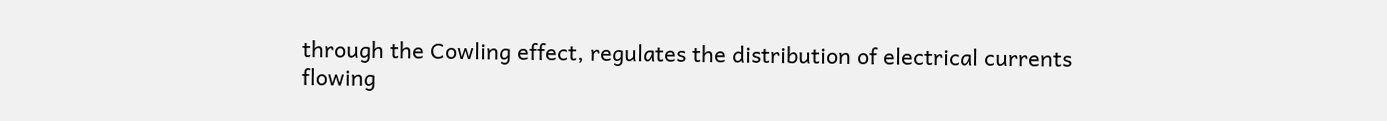through the Cowling effect, regulates the distribution of electrical currents flowing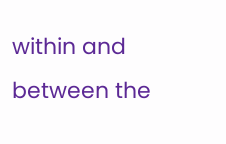within and between the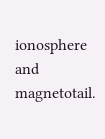ionosphere and magnetotail.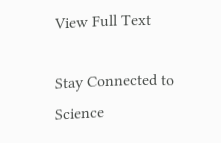View Full Text

Stay Connected to Science